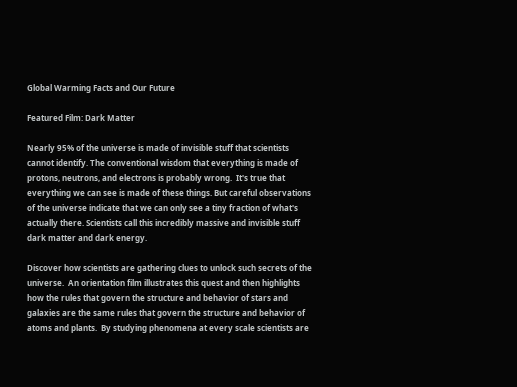Global Warming Facts and Our Future

Featured Film: Dark Matter

Nearly 95% of the universe is made of invisible stuff that scientists cannot identify. The conventional wisdom that everything is made of protons, neutrons, and electrons is probably wrong.  It's true that everything we can see is made of these things. But careful observations of the universe indicate that we can only see a tiny fraction of what's actually there. Scientists call this incredibly massive and invisible stuff dark matter and dark energy.

Discover how scientists are gathering clues to unlock such secrets of the universe.  An orientation film illustrates this quest and then highlights how the rules that govern the structure and behavior of stars and galaxies are the same rules that govern the structure and behavior of atoms and plants.  By studying phenomena at every scale scientists are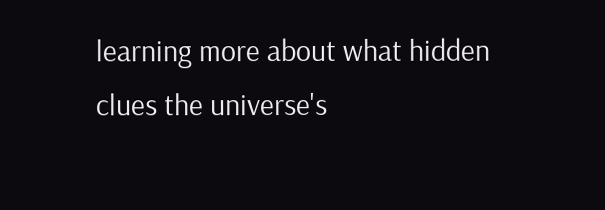learning more about what hidden clues the universe's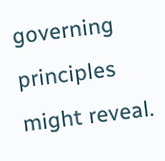governing principles might reveal.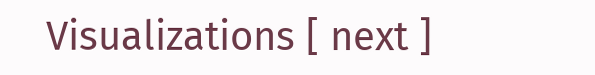Visualizations [ next ]